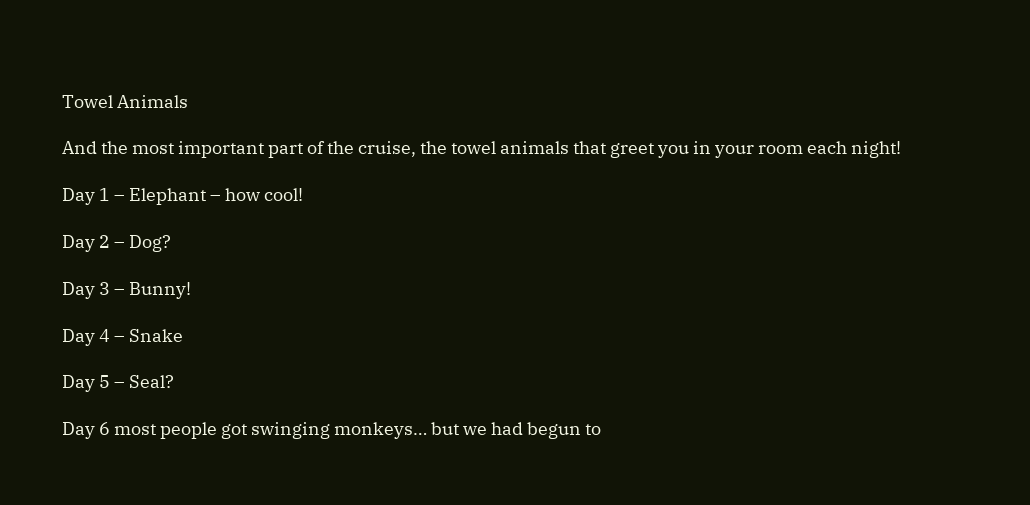Towel Animals

And the most important part of the cruise, the towel animals that greet you in your room each night!

Day 1 – Elephant – how cool!

Day 2 – Dog?

Day 3 – Bunny!

Day 4 – Snake

Day 5 – Seal?

Day 6 most people got swinging monkeys… but we had begun to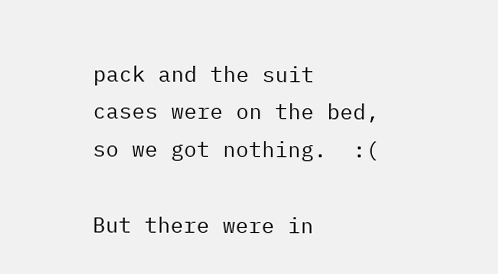pack and the suit cases were on the bed, so we got nothing.  :(

But there were in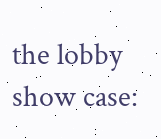the lobby show case: